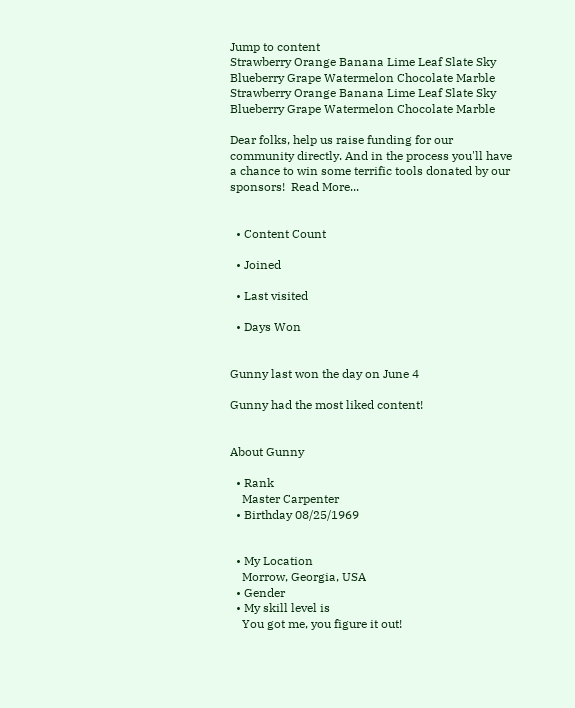Jump to content
Strawberry Orange Banana Lime Leaf Slate Sky Blueberry Grape Watermelon Chocolate Marble
Strawberry Orange Banana Lime Leaf Slate Sky Blueberry Grape Watermelon Chocolate Marble

Dear folks, help us raise funding for our community directly. And in the process you'll have a chance to win some terrific tools donated by our sponsors!  Read More...


  • Content Count

  • Joined

  • Last visited

  • Days Won


Gunny last won the day on June 4

Gunny had the most liked content!


About Gunny

  • Rank
    Master Carpenter
  • Birthday 08/25/1969


  • My Location
    Morrow, Georgia, USA
  • Gender
  • My skill level is
    You got me, you figure it out!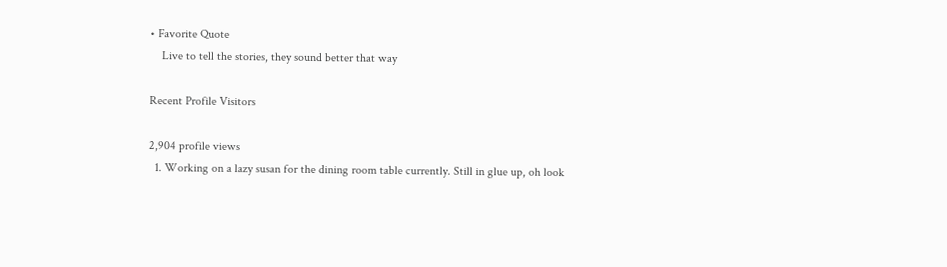• Favorite Quote
    Live to tell the stories, they sound better that way

Recent Profile Visitors

2,904 profile views
  1. Working on a lazy susan for the dining room table currently. Still in glue up, oh look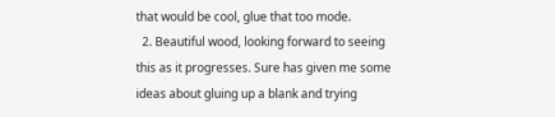that would be cool, glue that too mode.
  2. Beautiful wood, looking forward to seeing this as it progresses. Sure has given me some ideas about gluing up a blank and trying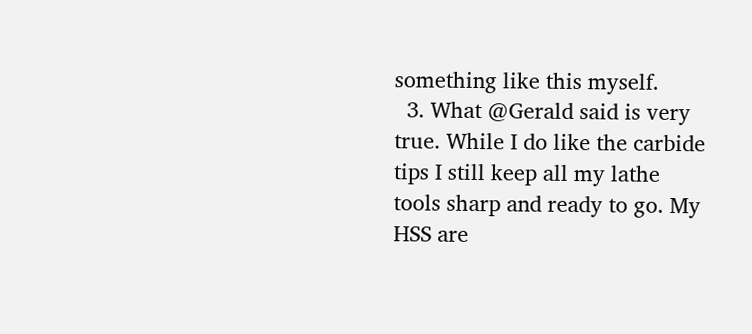something like this myself.
  3. What @Gerald said is very true. While I do like the carbide tips I still keep all my lathe tools sharp and ready to go. My HSS are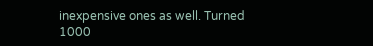inexpensive ones as well. Turned 1000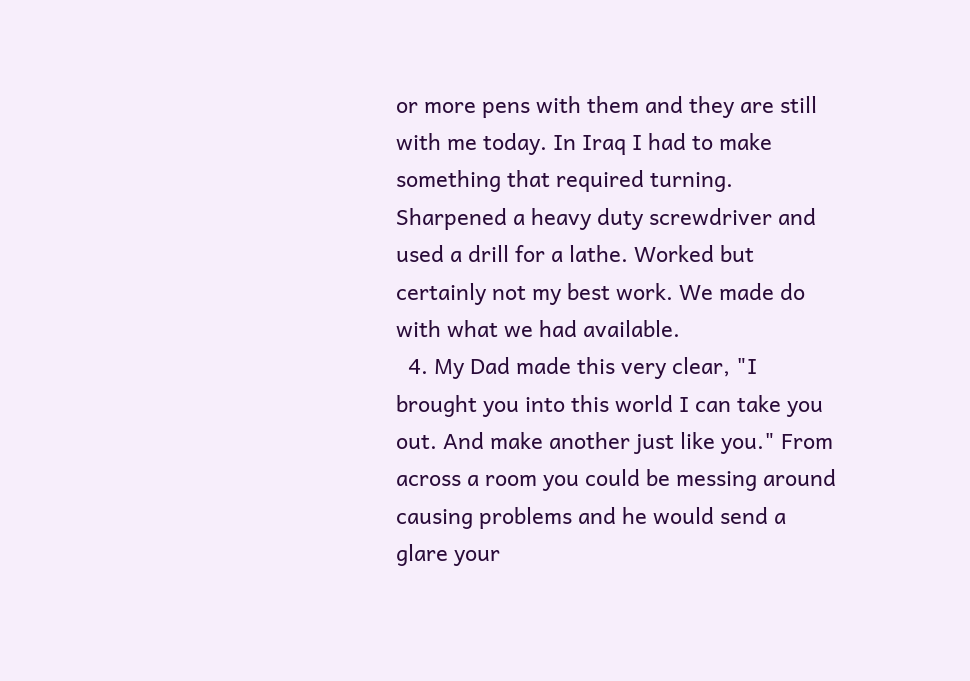or more pens with them and they are still with me today. In Iraq I had to make something that required turning. Sharpened a heavy duty screwdriver and used a drill for a lathe. Worked but certainly not my best work. We made do with what we had available.
  4. My Dad made this very clear, "I brought you into this world I can take you out. And make another just like you." From across a room you could be messing around causing problems and he would send a glare your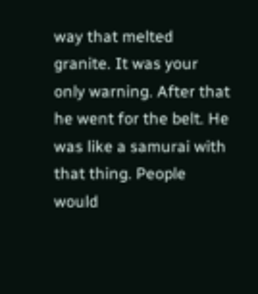way that melted granite. It was your only warning. After that he went for the belt. He was like a samurai with that thing. People would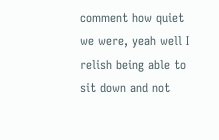comment how quiet we were, yeah well I relish being able to sit down and not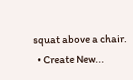squat above a chair.
  • Create New...